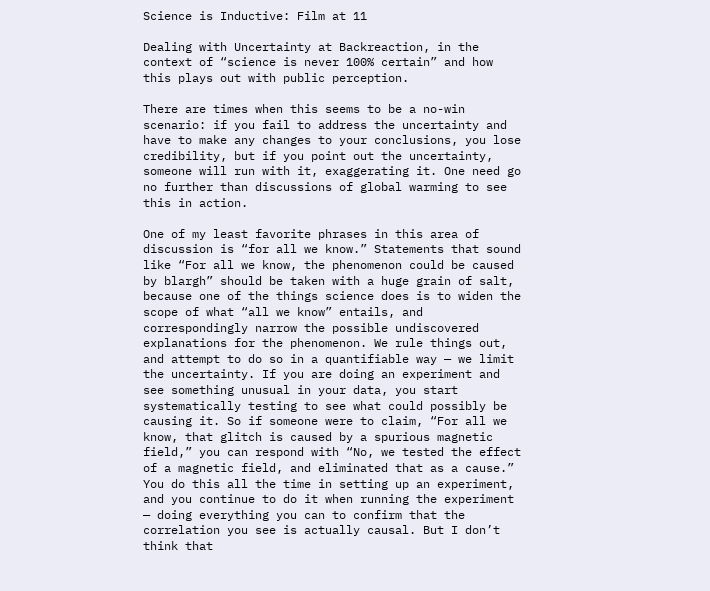Science is Inductive: Film at 11

Dealing with Uncertainty at Backreaction, in the context of “science is never 100% certain” and how this plays out with public perception.

There are times when this seems to be a no-win scenario: if you fail to address the uncertainty and have to make any changes to your conclusions, you lose credibility, but if you point out the uncertainty, someone will run with it, exaggerating it. One need go no further than discussions of global warming to see this in action.

One of my least favorite phrases in this area of discussion is “for all we know.” Statements that sound like “For all we know, the phenomenon could be caused by blargh” should be taken with a huge grain of salt, because one of the things science does is to widen the scope of what “all we know” entails, and correspondingly narrow the possible undiscovered explanations for the phenomenon. We rule things out, and attempt to do so in a quantifiable way — we limit the uncertainty. If you are doing an experiment and see something unusual in your data, you start systematically testing to see what could possibly be causing it. So if someone were to claim, “For all we know, that glitch is caused by a spurious magnetic field,” you can respond with “No, we tested the effect of a magnetic field, and eliminated that as a cause.” You do this all the time in setting up an experiment, and you continue to do it when running the experiment — doing everything you can to confirm that the correlation you see is actually causal. But I don’t think that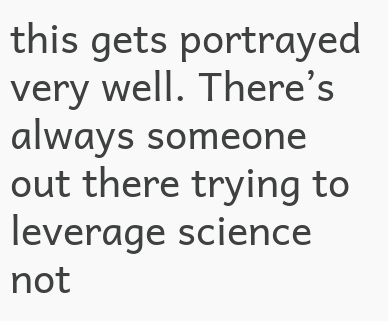this gets portrayed very well. There’s always someone out there trying to leverage science not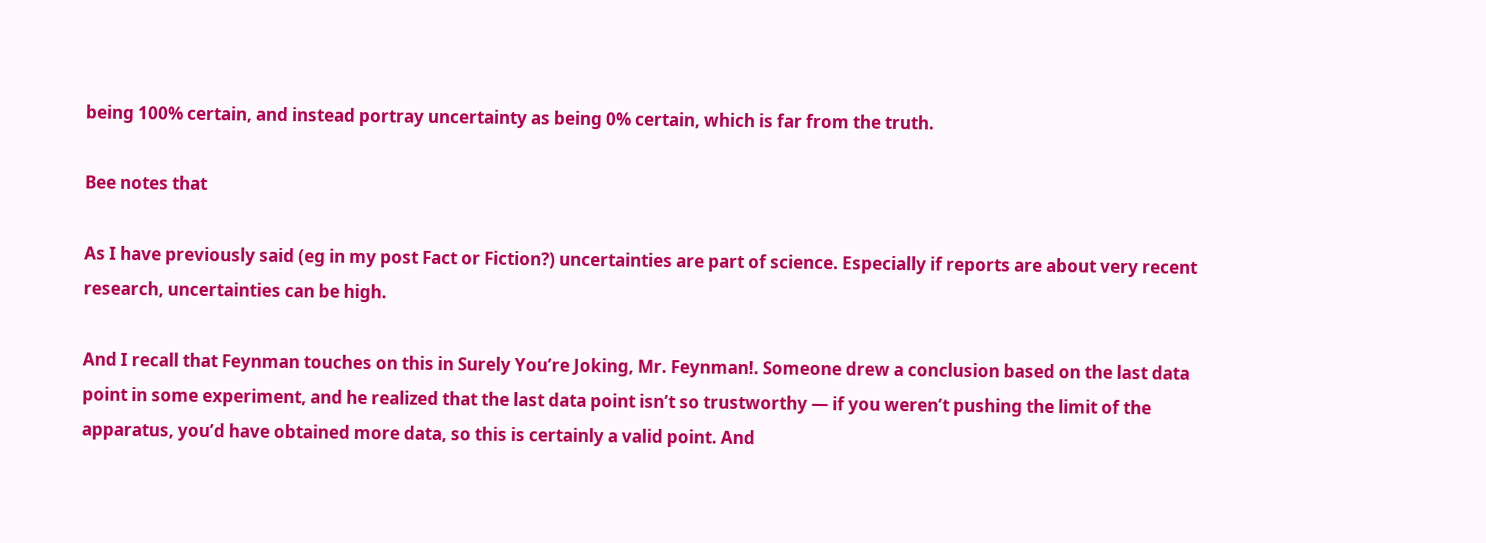being 100% certain, and instead portray uncertainty as being 0% certain, which is far from the truth.

Bee notes that

As I have previously said (eg in my post Fact or Fiction?) uncertainties are part of science. Especially if reports are about very recent research, uncertainties can be high.

And I recall that Feynman touches on this in Surely You’re Joking, Mr. Feynman!. Someone drew a conclusion based on the last data point in some experiment, and he realized that the last data point isn’t so trustworthy — if you weren’t pushing the limit of the apparatus, you’d have obtained more data, so this is certainly a valid point. And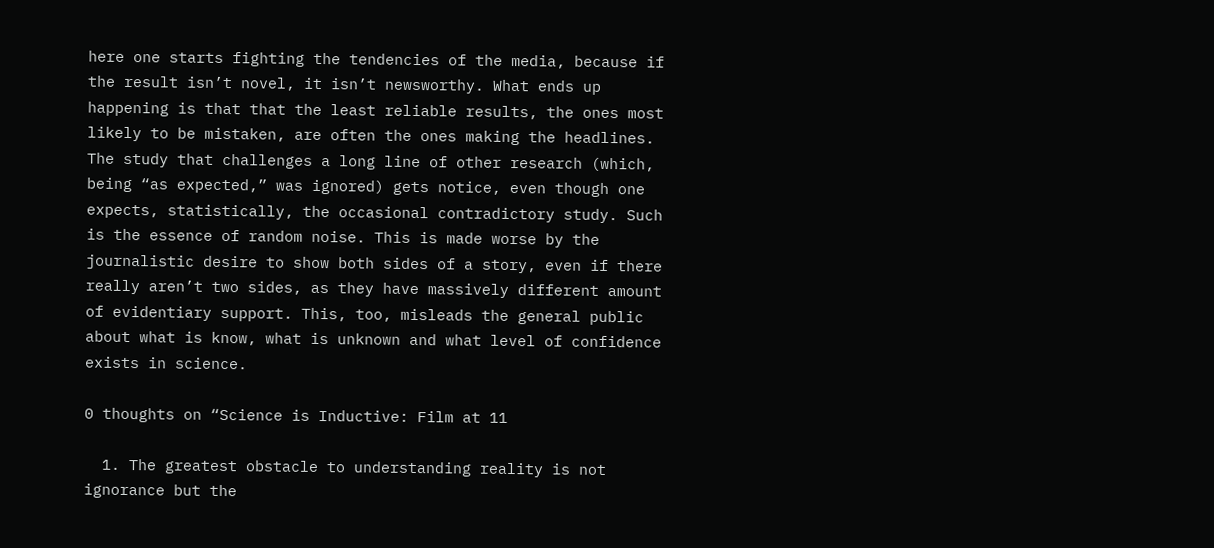here one starts fighting the tendencies of the media, because if the result isn’t novel, it isn’t newsworthy. What ends up happening is that that the least reliable results, the ones most likely to be mistaken, are often the ones making the headlines. The study that challenges a long line of other research (which, being “as expected,” was ignored) gets notice, even though one expects, statistically, the occasional contradictory study. Such is the essence of random noise. This is made worse by the journalistic desire to show both sides of a story, even if there really aren’t two sides, as they have massively different amount of evidentiary support. This, too, misleads the general public about what is know, what is unknown and what level of confidence exists in science.

0 thoughts on “Science is Inductive: Film at 11

  1. The greatest obstacle to understanding reality is not ignorance but the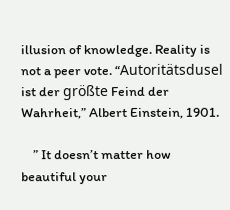illusion of knowledge. Reality is not a peer vote. “Autoritätsdusel ist der größte Feind der Wahrheit,” Albert Einstein, 1901.

    ” It doesn’t matter how beautiful your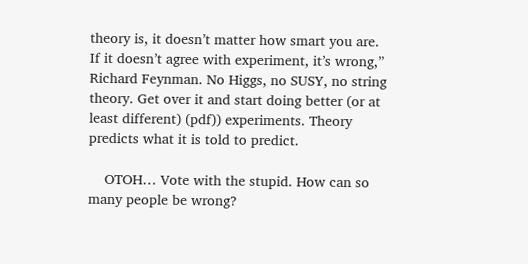theory is, it doesn’t matter how smart you are. If it doesn’t agree with experiment, it’s wrong,” Richard Feynman. No Higgs, no SUSY, no string theory. Get over it and start doing better (or at least different) (pdf)) experiments. Theory predicts what it is told to predict.

    OTOH… Vote with the stupid. How can so many people be wrong?